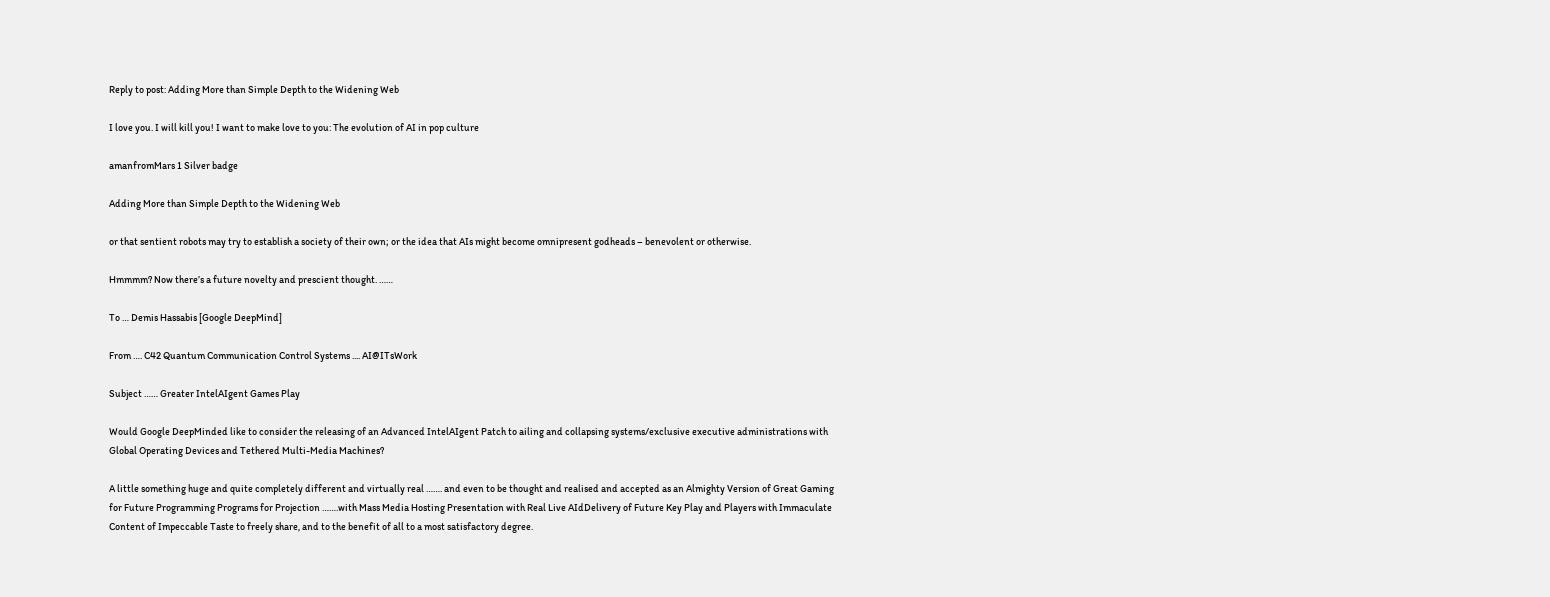Reply to post: Adding More than Simple Depth to the Widening Web

I love you. I will kill you! I want to make love to you: The evolution of AI in pop culture

amanfromMars 1 Silver badge

Adding More than Simple Depth to the Widening Web

or that sentient robots may try to establish a society of their own; or the idea that AIs might become omnipresent godheads – benevolent or otherwise.

Hmmmm? Now there’s a future novelty and prescient thought. ……

To … Demis Hassabis [Google DeepMind]

From …. C42 Quantum Communication Control Systems .... AI@ITsWork

Subject …… Greater IntelAIgent Games Play

Would Google DeepMinded like to consider the releasing of an Advanced IntelAIgent Patch to ailing and collapsing systems/exclusive executive administrations with Global Operating Devices and Tethered Multi-Media Machines?

A little something huge and quite completely different and virtually real ……. and even to be thought and realised and accepted as an Almighty Version of Great Gaming for Future Programming Programs for Projection …….with Mass Media Hosting Presentation with Real Live AIdDelivery of Future Key Play and Players with Immaculate Content of Impeccable Taste to freely share, and to the benefit of all to a most satisfactory degree.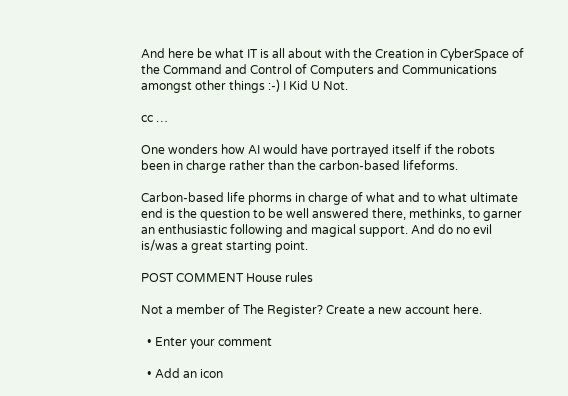And here be what IT is all about with the Creation in CyberSpace of the Command and Control of Computers and Communications amongst other things :-) I Kid U Not.

cc …

One wonders how AI would have portrayed itself if the robots been in charge rather than the carbon-based lifeforms.

Carbon-based life phorms in charge of what and to what ultimate end is the question to be well answered there, methinks, to garner an enthusiastic following and magical support. And do no evil is/was a great starting point.

POST COMMENT House rules

Not a member of The Register? Create a new account here.

  • Enter your comment

  • Add an icon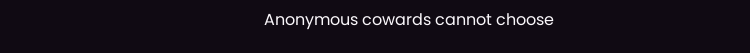Anonymous cowards cannot choose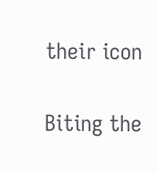their icon


Biting the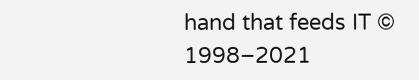hand that feeds IT © 1998–2021